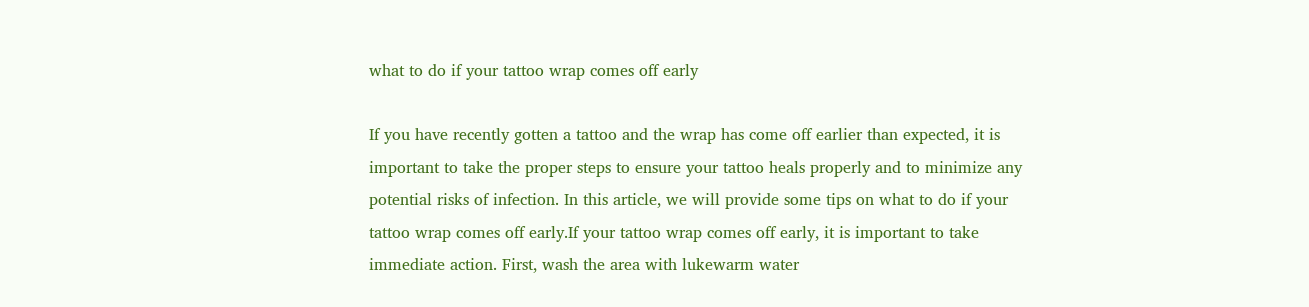what to do if your tattoo wrap comes off early

If you have recently gotten a tattoo and the wrap has come off earlier than expected, it is important to take the proper steps to ensure your tattoo heals properly and to minimize any potential risks of infection. In this article, we will provide some tips on what to do if your tattoo wrap comes off early.If your tattoo wrap comes off early, it is important to take immediate action. First, wash the area with lukewarm water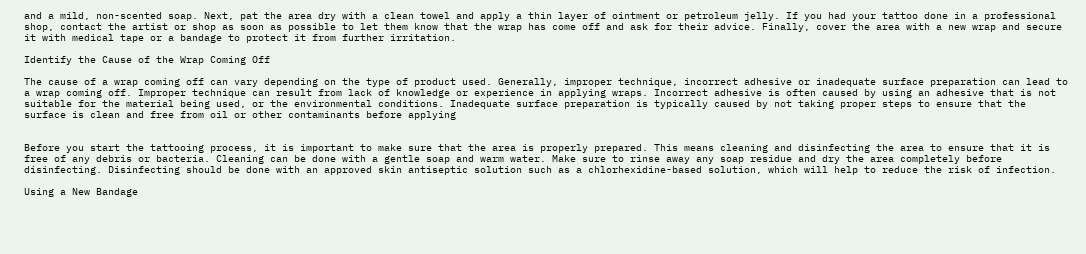and a mild, non-scented soap. Next, pat the area dry with a clean towel and apply a thin layer of ointment or petroleum jelly. If you had your tattoo done in a professional shop, contact the artist or shop as soon as possible to let them know that the wrap has come off and ask for their advice. Finally, cover the area with a new wrap and secure it with medical tape or a bandage to protect it from further irritation.

Identify the Cause of the Wrap Coming Off

The cause of a wrap coming off can vary depending on the type of product used. Generally, improper technique, incorrect adhesive or inadequate surface preparation can lead to a wrap coming off. Improper technique can result from lack of knowledge or experience in applying wraps. Incorrect adhesive is often caused by using an adhesive that is not suitable for the material being used, or the environmental conditions. Inadequate surface preparation is typically caused by not taking proper steps to ensure that the surface is clean and free from oil or other contaminants before applying


Before you start the tattooing process, it is important to make sure that the area is properly prepared. This means cleaning and disinfecting the area to ensure that it is free of any debris or bacteria. Cleaning can be done with a gentle soap and warm water. Make sure to rinse away any soap residue and dry the area completely before disinfecting. Disinfecting should be done with an approved skin antiseptic solution such as a chlorhexidine-based solution, which will help to reduce the risk of infection.

Using a New Bandage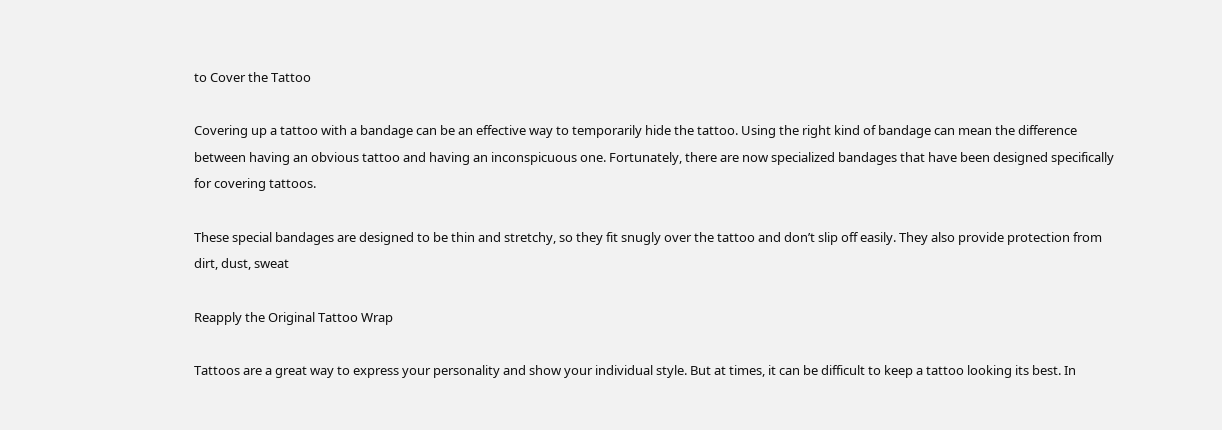to Cover the Tattoo

Covering up a tattoo with a bandage can be an effective way to temporarily hide the tattoo. Using the right kind of bandage can mean the difference between having an obvious tattoo and having an inconspicuous one. Fortunately, there are now specialized bandages that have been designed specifically for covering tattoos.

These special bandages are designed to be thin and stretchy, so they fit snugly over the tattoo and don’t slip off easily. They also provide protection from dirt, dust, sweat

Reapply the Original Tattoo Wrap

Tattoos are a great way to express your personality and show your individual style. But at times, it can be difficult to keep a tattoo looking its best. In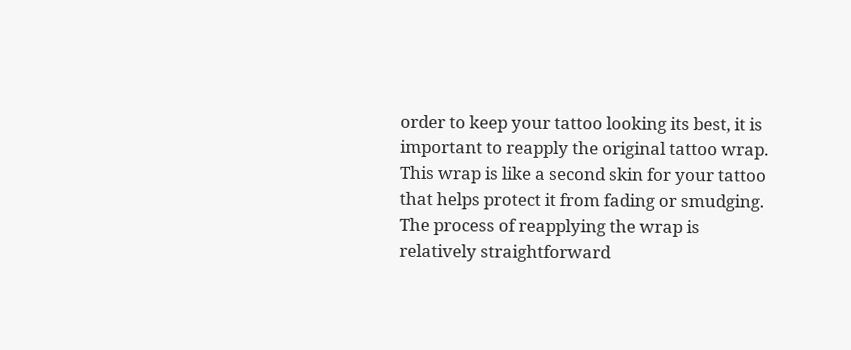order to keep your tattoo looking its best, it is important to reapply the original tattoo wrap. This wrap is like a second skin for your tattoo that helps protect it from fading or smudging. The process of reapplying the wrap is relatively straightforward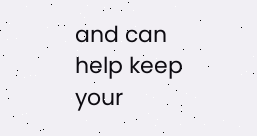and can help keep your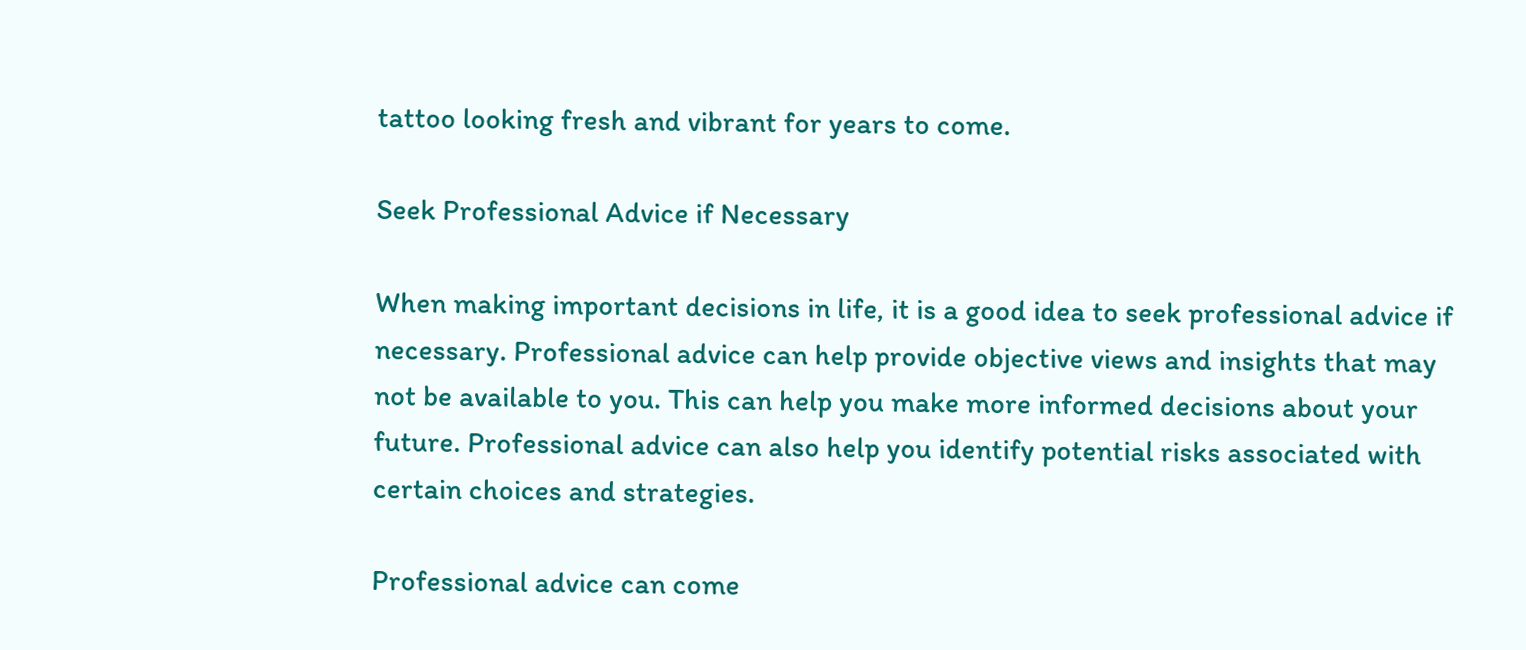tattoo looking fresh and vibrant for years to come.

Seek Professional Advice if Necessary

When making important decisions in life, it is a good idea to seek professional advice if necessary. Professional advice can help provide objective views and insights that may not be available to you. This can help you make more informed decisions about your future. Professional advice can also help you identify potential risks associated with certain choices and strategies.

Professional advice can come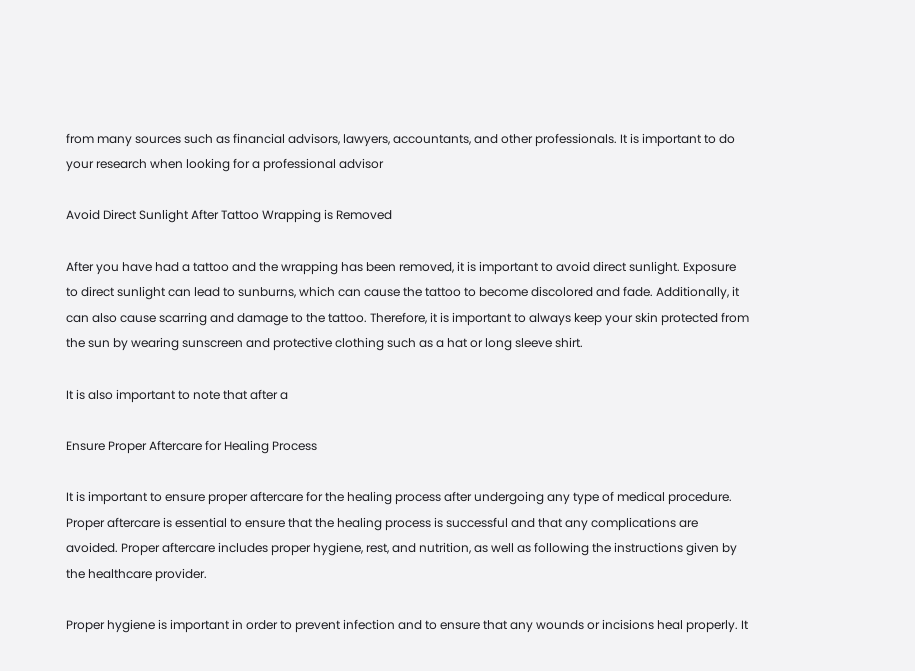from many sources such as financial advisors, lawyers, accountants, and other professionals. It is important to do your research when looking for a professional advisor

Avoid Direct Sunlight After Tattoo Wrapping is Removed

After you have had a tattoo and the wrapping has been removed, it is important to avoid direct sunlight. Exposure to direct sunlight can lead to sunburns, which can cause the tattoo to become discolored and fade. Additionally, it can also cause scarring and damage to the tattoo. Therefore, it is important to always keep your skin protected from the sun by wearing sunscreen and protective clothing such as a hat or long sleeve shirt.

It is also important to note that after a

Ensure Proper Aftercare for Healing Process

It is important to ensure proper aftercare for the healing process after undergoing any type of medical procedure. Proper aftercare is essential to ensure that the healing process is successful and that any complications are avoided. Proper aftercare includes proper hygiene, rest, and nutrition, as well as following the instructions given by the healthcare provider.

Proper hygiene is important in order to prevent infection and to ensure that any wounds or incisions heal properly. It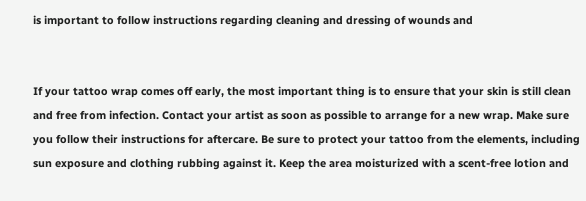is important to follow instructions regarding cleaning and dressing of wounds and


If your tattoo wrap comes off early, the most important thing is to ensure that your skin is still clean and free from infection. Contact your artist as soon as possible to arrange for a new wrap. Make sure you follow their instructions for aftercare. Be sure to protect your tattoo from the elements, including sun exposure and clothing rubbing against it. Keep the area moisturized with a scent-free lotion and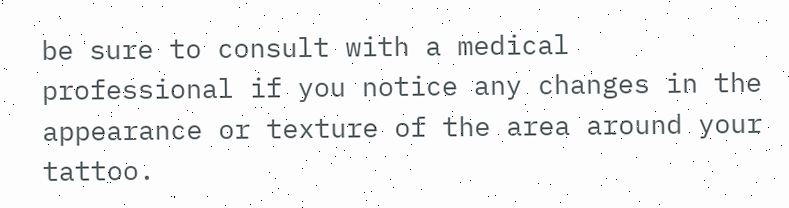be sure to consult with a medical professional if you notice any changes in the appearance or texture of the area around your tattoo.